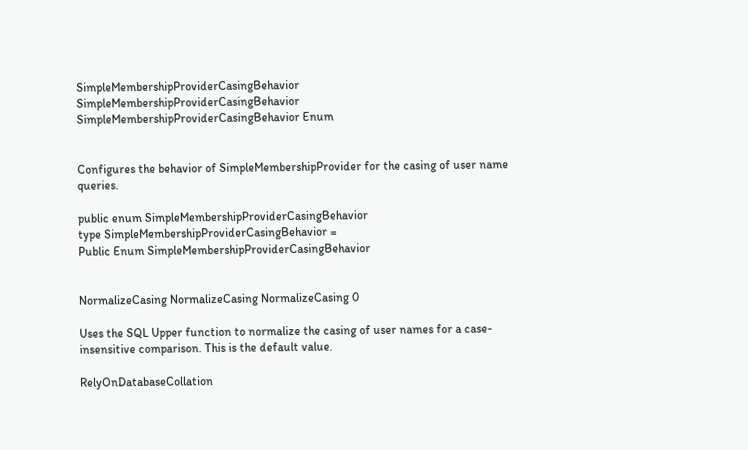SimpleMembershipProviderCasingBehavior SimpleMembershipProviderCasingBehavior SimpleMembershipProviderCasingBehavior Enum


Configures the behavior of SimpleMembershipProvider for the casing of user name queries.

public enum SimpleMembershipProviderCasingBehavior
type SimpleMembershipProviderCasingBehavior =
Public Enum SimpleMembershipProviderCasingBehavior


NormalizeCasing NormalizeCasing NormalizeCasing 0

Uses the SQL Upper function to normalize the casing of user names for a case-insensitive comparison. This is the default value.

RelyOnDatabaseCollation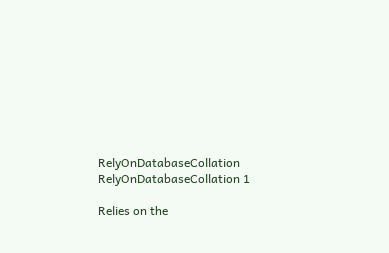RelyOnDatabaseCollation RelyOnDatabaseCollation 1

Relies on the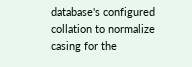database's configured collation to normalize casing for the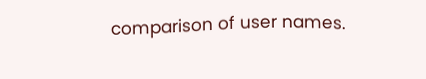comparison of user names.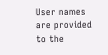User names are provided to the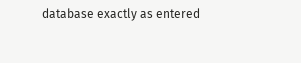database exactly as entered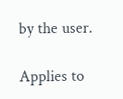by the user.

Applies to